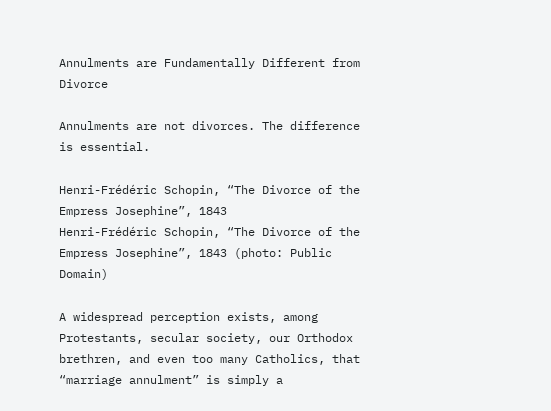Annulments are Fundamentally Different from Divorce

Annulments are not divorces. The difference is essential.

Henri-Frédéric Schopin, “The Divorce of the Empress Josephine”, 1843
Henri-Frédéric Schopin, “The Divorce of the Empress Josephine”, 1843 (photo: Public Domain)

A widespread perception exists, among Protestants, secular society, our Orthodox brethren, and even too many Catholics, that “marriage annulment” is simply a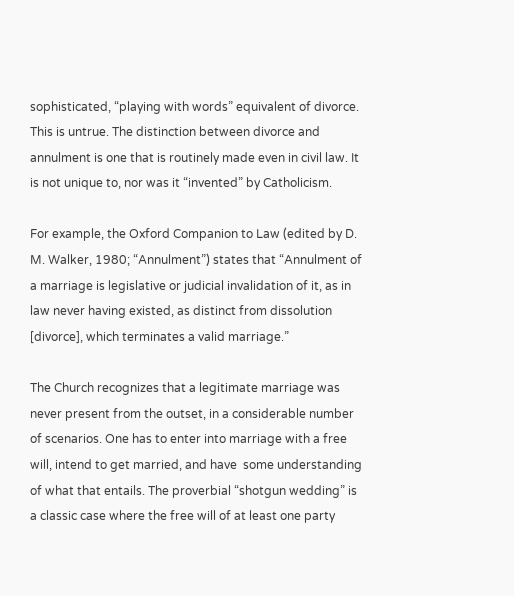sophisticated, “playing with words” equivalent of divorce. This is untrue. The distinction between divorce and annulment is one that is routinely made even in civil law. It is not unique to, nor was it “invented” by Catholicism.

For example, the Oxford Companion to Law (edited by D. M. Walker, 1980; “Annulment”) states that “Annulment of a marriage is legislative or judicial invalidation of it, as in law never having existed, as distinct from dissolution [divorce], which terminates a valid marriage.”

The Church recognizes that a legitimate marriage was never present from the outset, in a considerable number of scenarios. One has to enter into marriage with a free will, intend to get married, and have  some understanding of what that entails. The proverbial “shotgun wedding” is a classic case where the free will of at least one party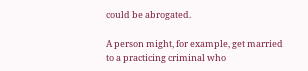could be abrogated.

A person might, for example, get married to a practicing criminal who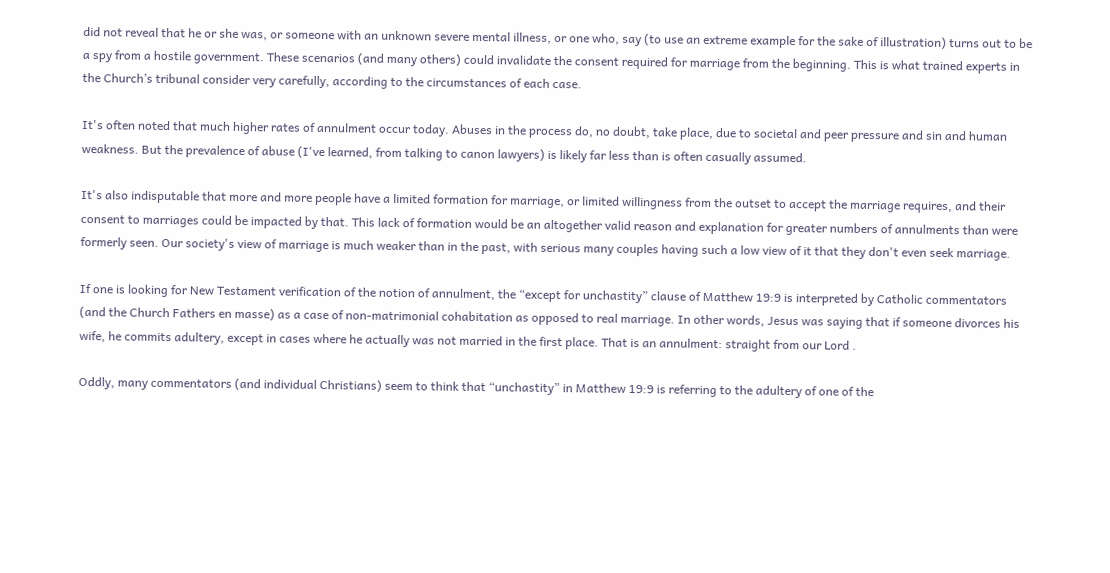did not reveal that he or she was, or someone with an unknown severe mental illness, or one who, say (to use an extreme example for the sake of illustration) turns out to be a spy from a hostile government. These scenarios (and many others) could invalidate the consent required for marriage from the beginning. This is what trained experts in the Church’s tribunal consider very carefully, according to the circumstances of each case.

It's often noted that much higher rates of annulment occur today. Abuses in the process do, no doubt, take place, due to societal and peer pressure and sin and human weakness. But the prevalence of abuse (I've learned, from talking to canon lawyers) is likely far less than is often casually assumed.

It's also indisputable that more and more people have a limited formation for marriage, or limited willingness from the outset to accept the marriage requires, and their consent to marriages could be impacted by that. This lack of formation would be an altogether valid reason and explanation for greater numbers of annulments than were formerly seen. Our society's view of marriage is much weaker than in the past, with serious many couples having such a low view of it that they don't even seek marriage.

If one is looking for New Testament verification of the notion of annulment, the “except for unchastity” clause of Matthew 19:9 is interpreted by Catholic commentators (and the Church Fathers en masse) as a case of non-matrimonial cohabitation as opposed to real marriage. In other words, Jesus was saying that if someone divorces his wife, he commits adultery, except in cases where he actually was not married in the first place. That is an annulment: straight from our Lord .

Oddly, many commentators (and individual Christians) seem to think that “unchastity” in Matthew 19:9 is referring to the adultery of one of the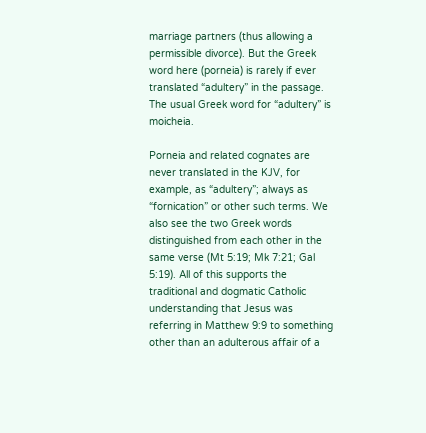marriage partners (thus allowing a permissible divorce). But the Greek word here (porneia) is rarely if ever translated “adultery” in the passage. The usual Greek word for “adultery” is moicheia.

Porneia and related cognates are never translated in the KJV, for example, as “adultery”; always as “fornication” or other such terms. We also see the two Greek words distinguished from each other in the same verse (Mt 5:19; Mk 7:21; Gal 5:19). All of this supports the traditional and dogmatic Catholic understanding that Jesus was referring in Matthew 9:9 to something other than an adulterous affair of a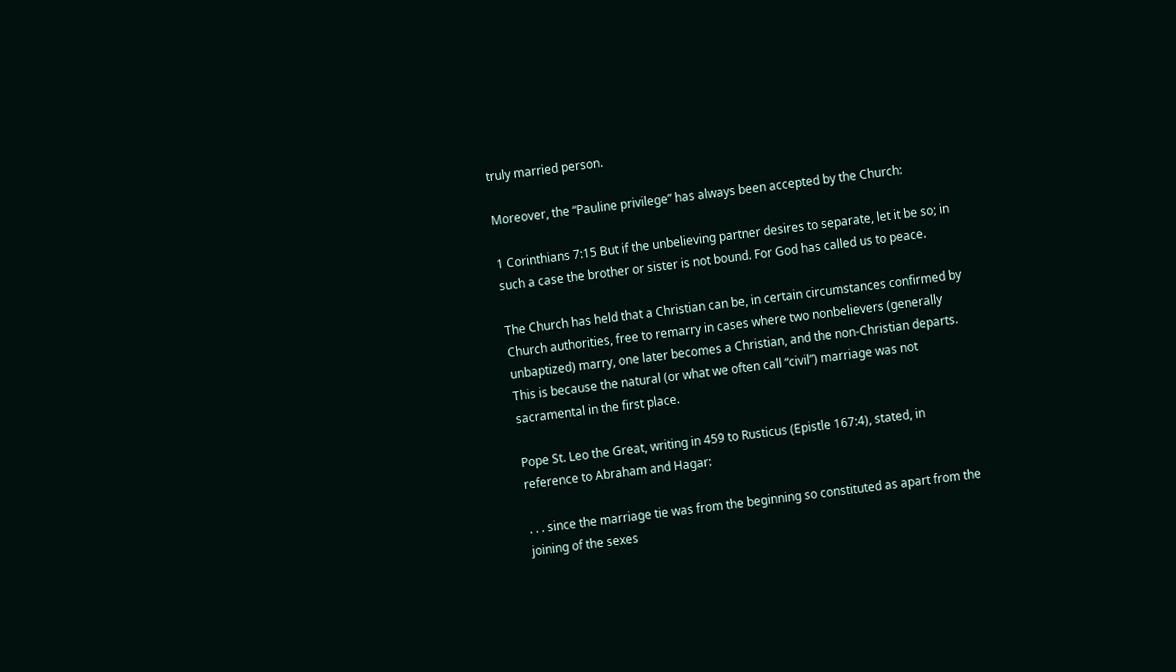truly married person.

Moreover, the “Pauline privilege” has always been accepted by the Church:

1 Corinthians 7:15 But if the unbelieving partner desires to separate, let it be so; in such a case the brother or sister is not bound. For God has called us to peace.

The Church has held that a Christian can be, in certain circumstances confirmed by Church authorities, free to remarry in cases where two nonbelievers (generally unbaptized) marry, one later becomes a Christian, and the non-Christian departs. This is because the natural (or what we often call “civil”) marriage was not sacramental in the first place.

Pope St. Leo the Great, writing in 459 to Rusticus (Epistle 167:4), stated, in reference to Abraham and Hagar:

. . . since the marriage tie was from the beginning so constituted as apart from the joining of the sexes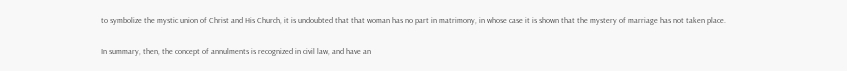to symbolize the mystic union of Christ and His Church, it is undoubted that that woman has no part in matrimony, in whose case it is shown that the mystery of marriage has not taken place.

In summary, then, the concept of annulments is recognized in civil law, and have an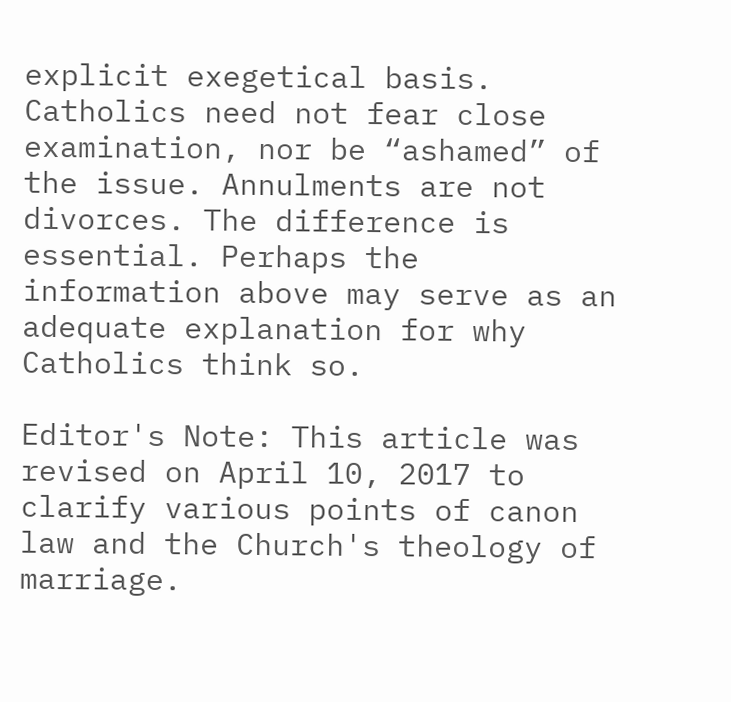explicit exegetical basis. Catholics need not fear close examination, nor be “ashamed” of the issue. Annulments are not divorces. The difference is essential. Perhaps the information above may serve as an adequate explanation for why Catholics think so.

Editor's Note: This article was revised on April 10, 2017 to clarify various points of canon law and the Church's theology of marriage.